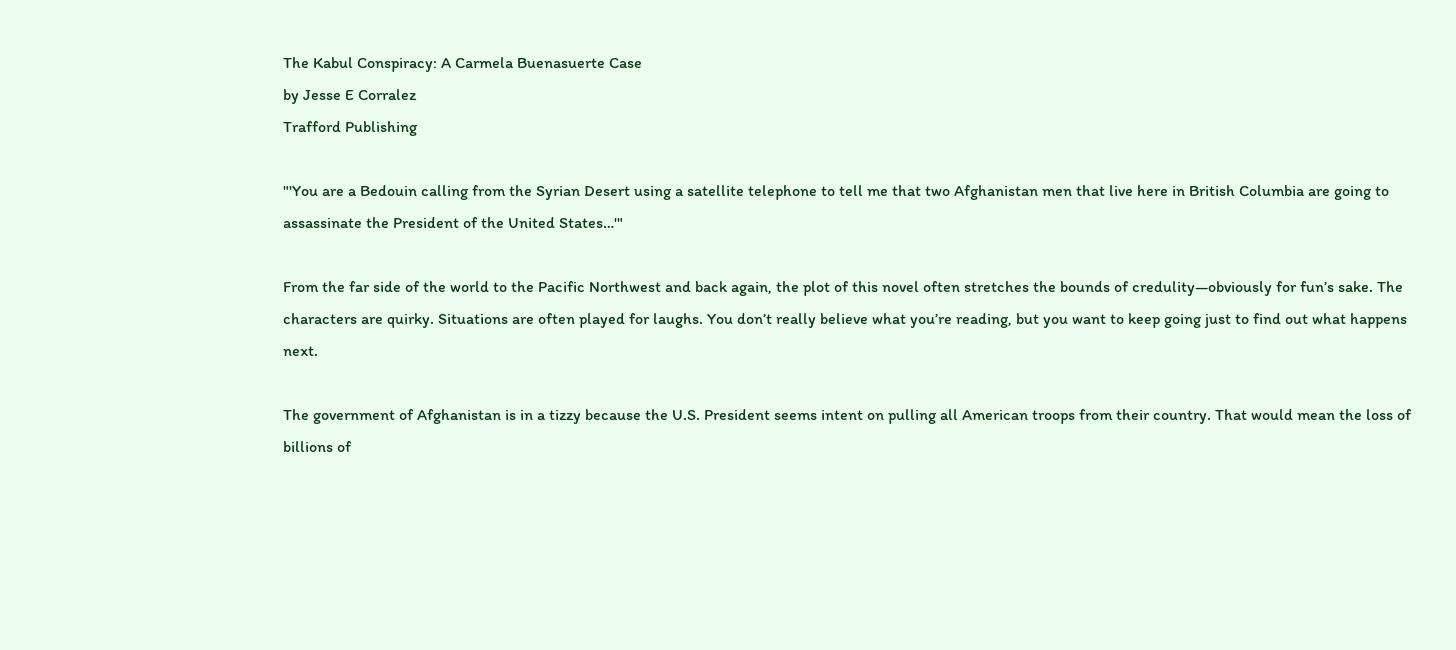The Kabul Conspiracy: A Carmela Buenasuerte Case
by Jesse E Corralez
Trafford Publishing

"'You are a Bedouin calling from the Syrian Desert using a satellite telephone to tell me that two Afghanistan men that live here in British Columbia are going to assassinate the President of the United States…'"

From the far side of the world to the Pacific Northwest and back again, the plot of this novel often stretches the bounds of credulity—obviously for fun’s sake. The characters are quirky. Situations are often played for laughs. You don’t really believe what you’re reading, but you want to keep going just to find out what happens next.

The government of Afghanistan is in a tizzy because the U.S. President seems intent on pulling all American troops from their country. That would mean the loss of billions of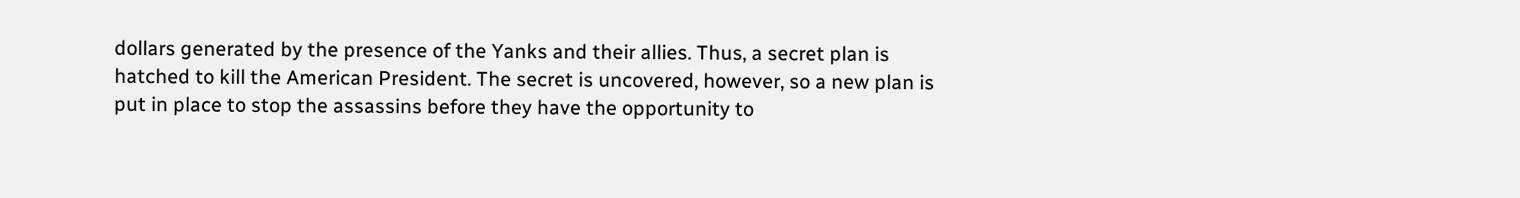dollars generated by the presence of the Yanks and their allies. Thus, a secret plan is hatched to kill the American President. The secret is uncovered, however, so a new plan is put in place to stop the assassins before they have the opportunity to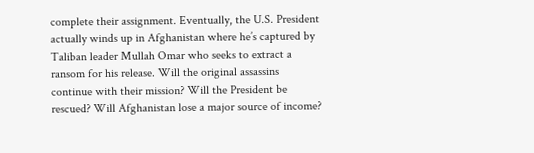complete their assignment. Eventually, the U.S. President actually winds up in Afghanistan where he’s captured by Taliban leader Mullah Omar who seeks to extract a ransom for his release. Will the original assassins continue with their mission? Will the President be rescued? Will Afghanistan lose a major source of income?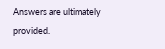Answers are ultimately provided.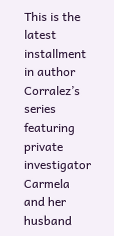This is the latest installment in author Corralez’s series featuring private investigator Carmela and her husband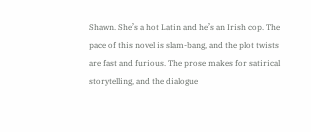Shawn. She’s a hot Latin and he’s an Irish cop. The pace of this novel is slam-bang, and the plot twists are fast and furious. The prose makes for satirical storytelling, and the dialogue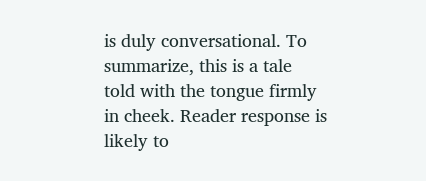is duly conversational. To summarize, this is a tale told with the tongue firmly in cheek. Reader response is likely to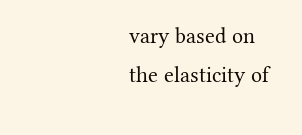vary based on the elasticity of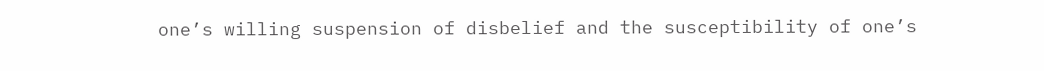one’s willing suspension of disbelief and the susceptibility of one’s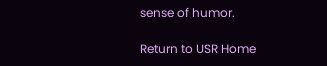sense of humor.

Return to USR Home